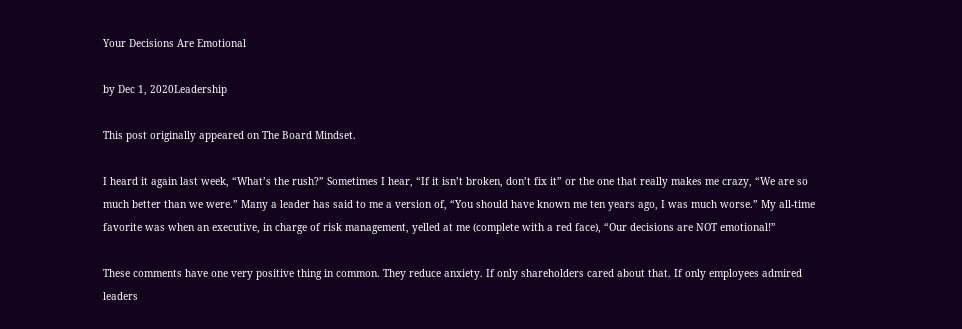Your Decisions Are Emotional

by Dec 1, 2020Leadership

This post originally appeared on The Board Mindset.

I heard it again last week, “What’s the rush?” Sometimes I hear, “If it isn’t broken, don’t fix it” or the one that really makes me crazy, “We are so much better than we were.” Many a leader has said to me a version of, “You should have known me ten years ago, I was much worse.” My all-time favorite was when an executive, in charge of risk management, yelled at me (complete with a red face), “Our decisions are NOT emotional!”

These comments have one very positive thing in common. They reduce anxiety. If only shareholders cared about that. If only employees admired leaders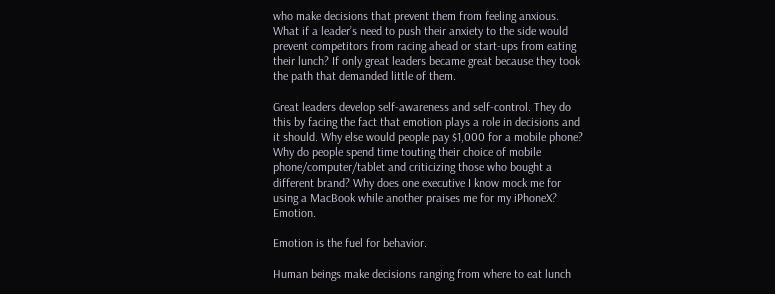who make decisions that prevent them from feeling anxious. What if a leader’s need to push their anxiety to the side would prevent competitors from racing ahead or start-ups from eating their lunch? If only great leaders became great because they took the path that demanded little of them.

Great leaders develop self-awareness and self-control. They do this by facing the fact that emotion plays a role in decisions and it should. Why else would people pay $1,000 for a mobile phone? Why do people spend time touting their choice of mobile phone/computer/tablet and criticizing those who bought a different brand? Why does one executive I know mock me for using a MacBook while another praises me for my iPhoneX? Emotion.

Emotion is the fuel for behavior.

Human beings make decisions ranging from where to eat lunch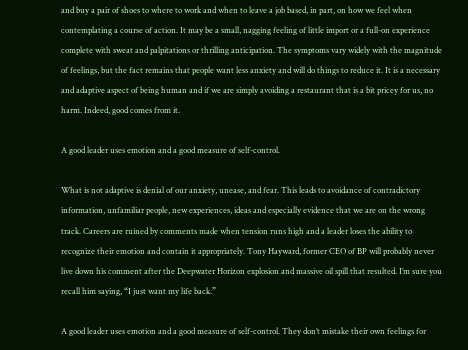and buy a pair of shoes to where to work and when to leave a job based, in part, on how we feel when contemplating a course of action. It may be a small, nagging feeling of little import or a full-on experience complete with sweat and palpitations or thrilling anticipation. The symptoms vary widely with the magnitude of feelings, but the fact remains that people want less anxiety and will do things to reduce it. It is a necessary and adaptive aspect of being human and if we are simply avoiding a restaurant that is a bit pricey for us, no harm. Indeed, good comes from it.

A good leader uses emotion and a good measure of self-control.

What is not adaptive is denial of our anxiety, unease, and fear. This leads to avoidance of contradictory information, unfamiliar people, new experiences, ideas and especially evidence that we are on the wrong track. Careers are ruined by comments made when tension runs high and a leader loses the ability to recognize their emotion and contain it appropriately. Tony Hayward, former CEO of BP will probably never live down his comment after the Deepwater Horizon explosion and massive oil spill that resulted. I’m sure you recall him saying, “I just want my life back.”

A good leader uses emotion and a good measure of self-control. They don’t mistake their own feelings for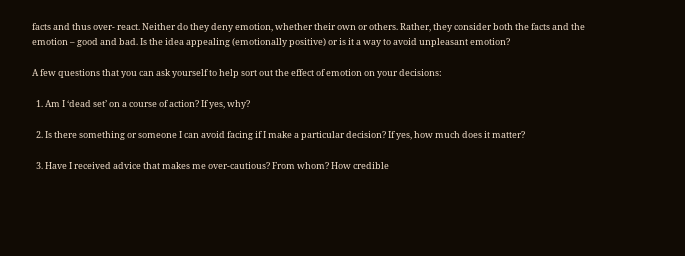facts and thus over- react. Neither do they deny emotion, whether their own or others. Rather, they consider both the facts and the emotion – good and bad. Is the idea appealing (emotionally positive) or is it a way to avoid unpleasant emotion?

A few questions that you can ask yourself to help sort out the effect of emotion on your decisions:

  1. Am I ‘dead set’ on a course of action? If yes, why?

  2. Is there something or someone I can avoid facing if I make a particular decision? If yes, how much does it matter?

  3. Have I received advice that makes me over-cautious? From whom? How credible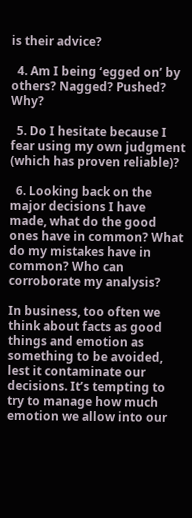is their advice?

  4. Am I being ‘egged on’ by others? Nagged? Pushed? Why?

  5. Do I hesitate because I fear using my own judgment (which has proven reliable)?

  6. Looking back on the major decisions I have made, what do the good ones have in common? What do my mistakes have in common? Who can corroborate my analysis?

In business, too often we think about facts as good things and emotion as something to be avoided, lest it contaminate our decisions. It’s tempting to try to manage how much emotion we allow into our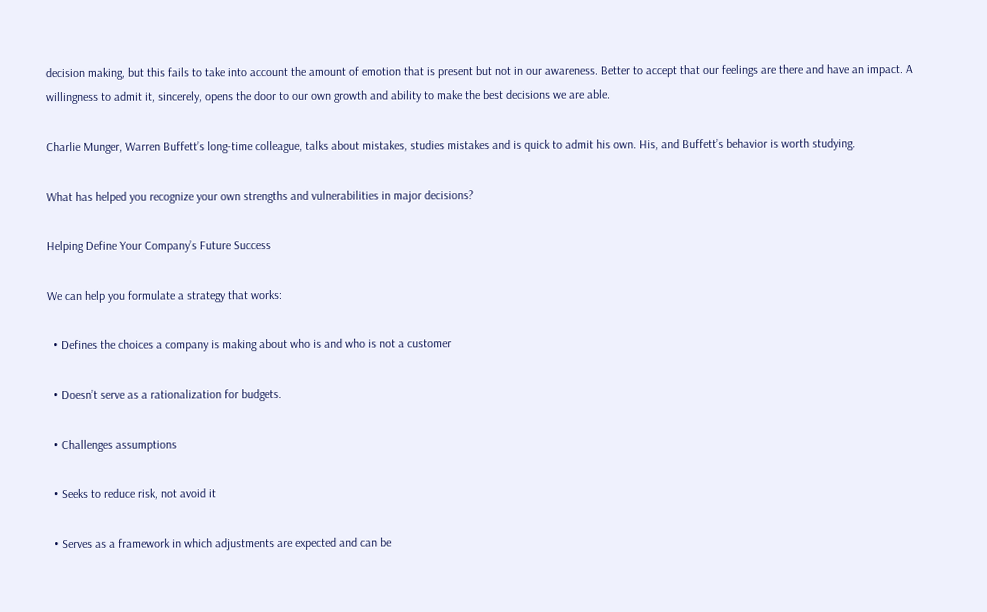decision making, but this fails to take into account the amount of emotion that is present but not in our awareness. Better to accept that our feelings are there and have an impact. A willingness to admit it, sincerely, opens the door to our own growth and ability to make the best decisions we are able.

Charlie Munger, Warren Buffett’s long-time colleague, talks about mistakes, studies mistakes and is quick to admit his own. His, and Buffett’s behavior is worth studying.

What has helped you recognize your own strengths and vulnerabilities in major decisions?

Helping Define Your Company’s Future Success

We can help you formulate a strategy that works:

  • Defines the choices a company is making about who is and who is not a customer

  • Doesn’t serve as a rationalization for budgets.

  • Challenges assumptions

  • Seeks to reduce risk, not avoid it

  • Serves as a framework in which adjustments are expected and can be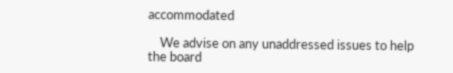accommodated

    We advise on any unaddressed issues to help the board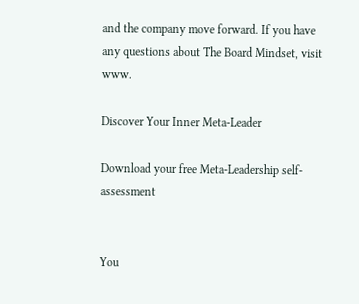and the company move forward. If you have any questions about The Board Mindset, visit www.

Discover Your Inner Meta-Leader

Download your free Meta-Leadership self-assessment


You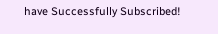have Successfully Subscribed!